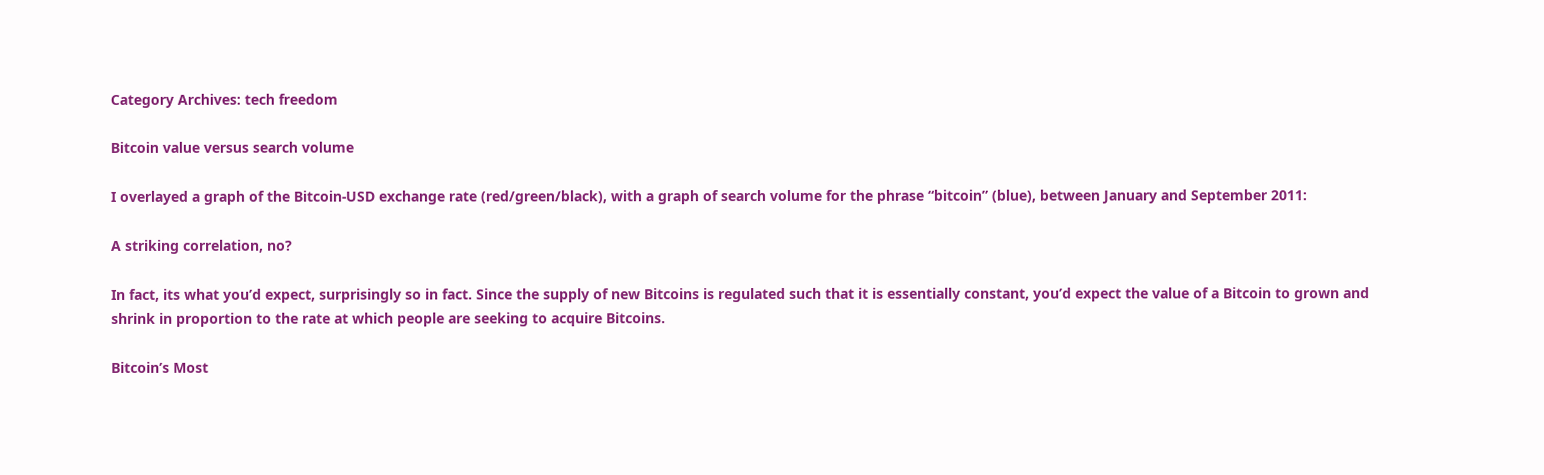Category Archives: tech freedom

Bitcoin value versus search volume

I overlayed a graph of the Bitcoin-USD exchange rate (red/green/black), with a graph of search volume for the phrase “bitcoin” (blue), between January and September 2011:

A striking correlation, no?

In fact, its what you’d expect, surprisingly so in fact. Since the supply of new Bitcoins is regulated such that it is essentially constant, you’d expect the value of a Bitcoin to grown and shrink in proportion to the rate at which people are seeking to acquire Bitcoins.

Bitcoin’s Most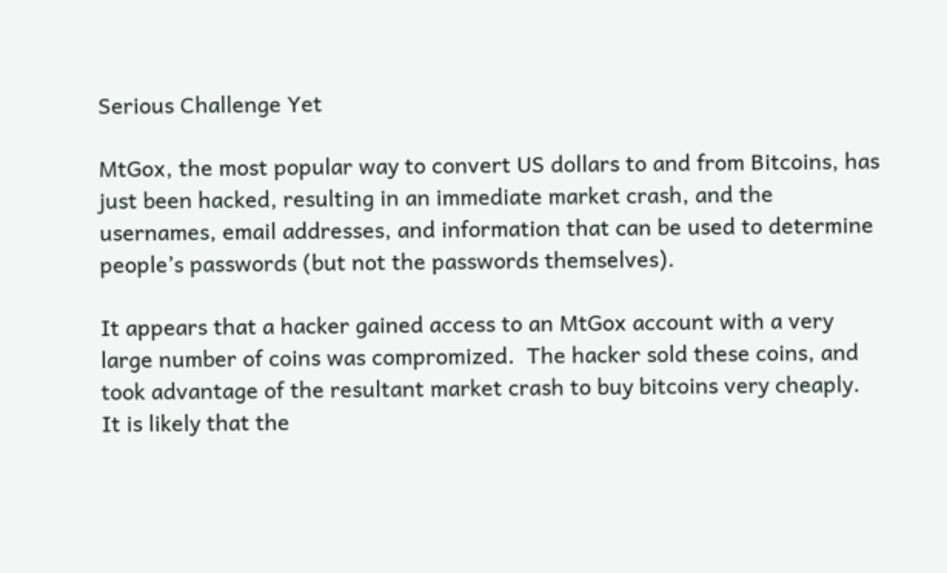Serious Challenge Yet

MtGox, the most popular way to convert US dollars to and from Bitcoins, has just been hacked, resulting in an immediate market crash, and the usernames, email addresses, and information that can be used to determine people’s passwords (but not the passwords themselves).

It appears that a hacker gained access to an MtGox account with a very large number of coins was compromized.  The hacker sold these coins, and took advantage of the resultant market crash to buy bitcoins very cheaply.  It is likely that the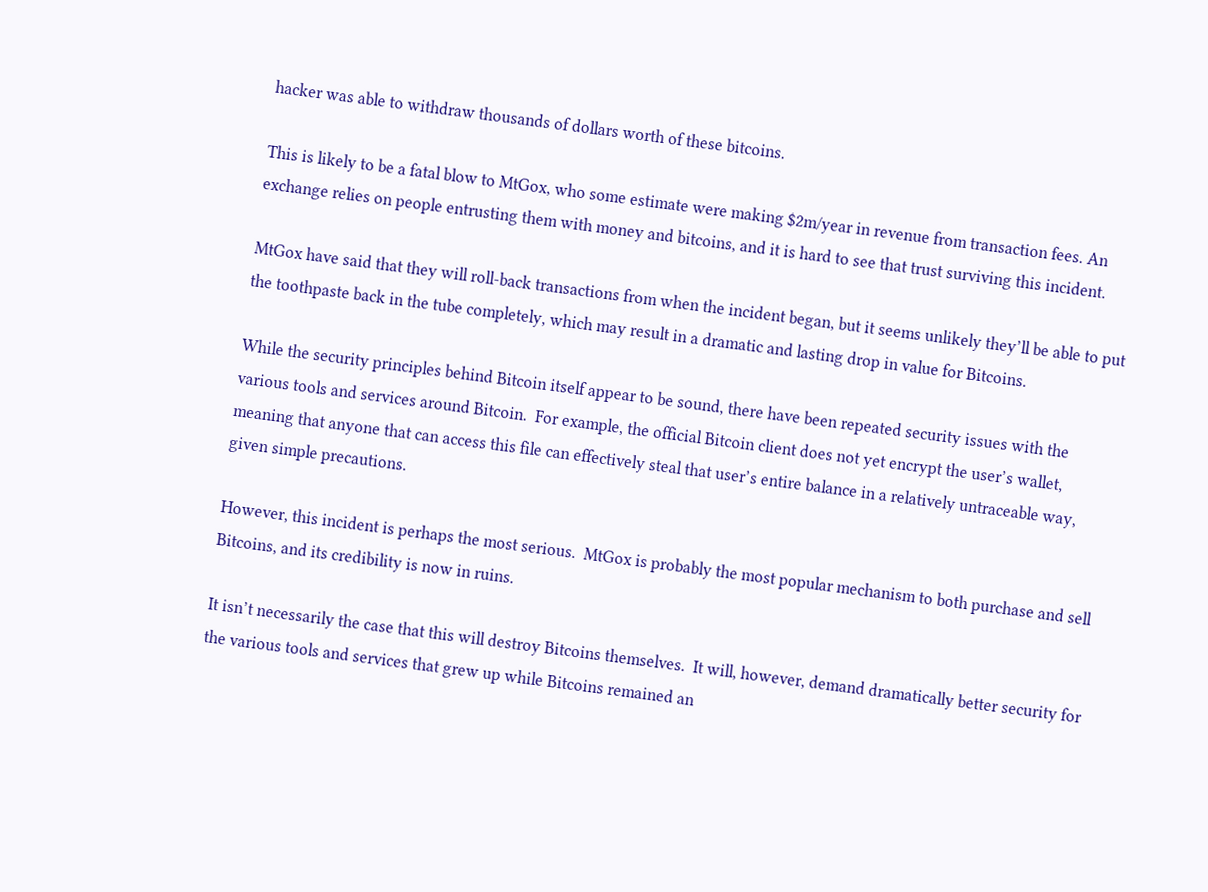hacker was able to withdraw thousands of dollars worth of these bitcoins.

This is likely to be a fatal blow to MtGox, who some estimate were making $2m/year in revenue from transaction fees. An exchange relies on people entrusting them with money and bitcoins, and it is hard to see that trust surviving this incident.

MtGox have said that they will roll-back transactions from when the incident began, but it seems unlikely they’ll be able to put the toothpaste back in the tube completely, which may result in a dramatic and lasting drop in value for Bitcoins.

While the security principles behind Bitcoin itself appear to be sound, there have been repeated security issues with the various tools and services around Bitcoin.  For example, the official Bitcoin client does not yet encrypt the user’s wallet, meaning that anyone that can access this file can effectively steal that user’s entire balance in a relatively untraceable way, given simple precautions.

However, this incident is perhaps the most serious.  MtGox is probably the most popular mechanism to both purchase and sell Bitcoins, and its credibility is now in ruins.

It isn’t necessarily the case that this will destroy Bitcoins themselves.  It will, however, demand dramatically better security for the various tools and services that grew up while Bitcoins remained an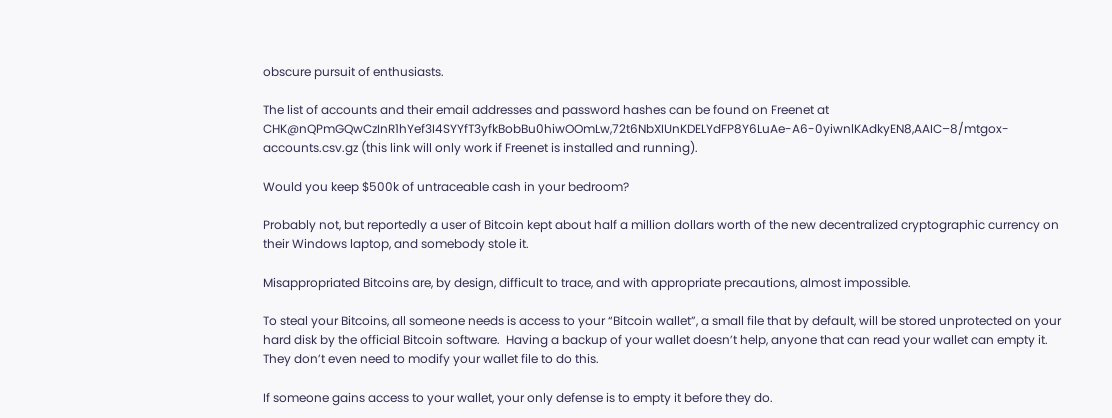obscure pursuit of enthusiasts.

The list of accounts and their email addresses and password hashes can be found on Freenet at CHK@nQPmGQwCzInR1hYef3I4SYYfT3yfkBobBu0hiwOOmLw,72t6NbXIUnKDELYdFP8Y6LuAe-A6-0yiwnlKAdkyEN8,AAIC–8/mtgox-accounts.csv.gz (this link will only work if Freenet is installed and running).

Would you keep $500k of untraceable cash in your bedroom?

Probably not, but reportedly a user of Bitcoin kept about half a million dollars worth of the new decentralized cryptographic currency on their Windows laptop, and somebody stole it.

Misappropriated Bitcoins are, by design, difficult to trace, and with appropriate precautions, almost impossible.

To steal your Bitcoins, all someone needs is access to your “Bitcoin wallet”, a small file that by default, will be stored unprotected on your hard disk by the official Bitcoin software.  Having a backup of your wallet doesn’t help, anyone that can read your wallet can empty it.  They don’t even need to modify your wallet file to do this.

If someone gains access to your wallet, your only defense is to empty it before they do.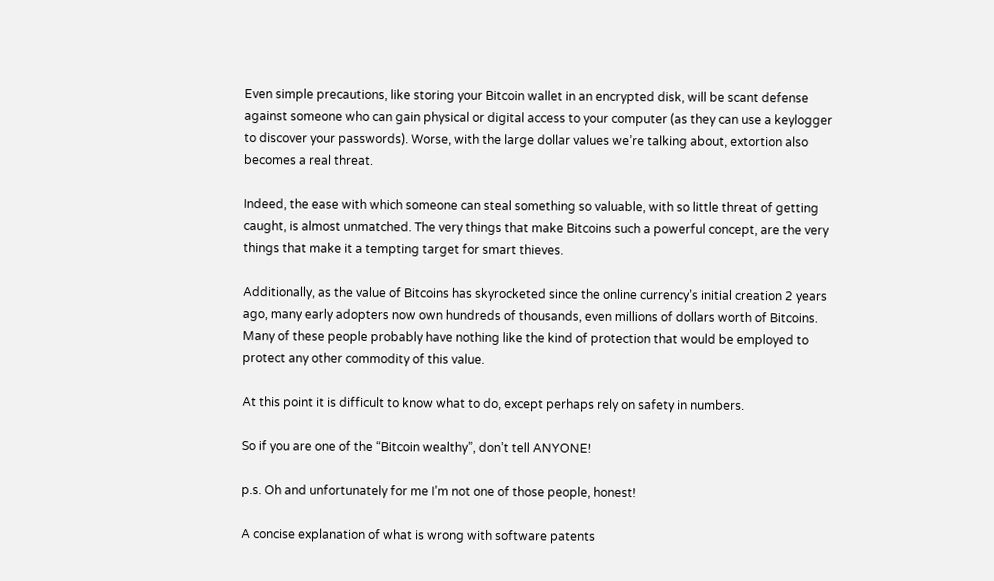Even simple precautions, like storing your Bitcoin wallet in an encrypted disk, will be scant defense against someone who can gain physical or digital access to your computer (as they can use a keylogger to discover your passwords). Worse, with the large dollar values we’re talking about, extortion also becomes a real threat.

Indeed, the ease with which someone can steal something so valuable, with so little threat of getting caught, is almost unmatched. The very things that make Bitcoins such a powerful concept, are the very things that make it a tempting target for smart thieves.

Additionally, as the value of Bitcoins has skyrocketed since the online currency’s initial creation 2 years ago, many early adopters now own hundreds of thousands, even millions of dollars worth of Bitcoins. Many of these people probably have nothing like the kind of protection that would be employed to protect any other commodity of this value.

At this point it is difficult to know what to do, except perhaps rely on safety in numbers.

So if you are one of the “Bitcoin wealthy”, don’t tell ANYONE!

p.s. Oh and unfortunately for me I’m not one of those people, honest!

A concise explanation of what is wrong with software patents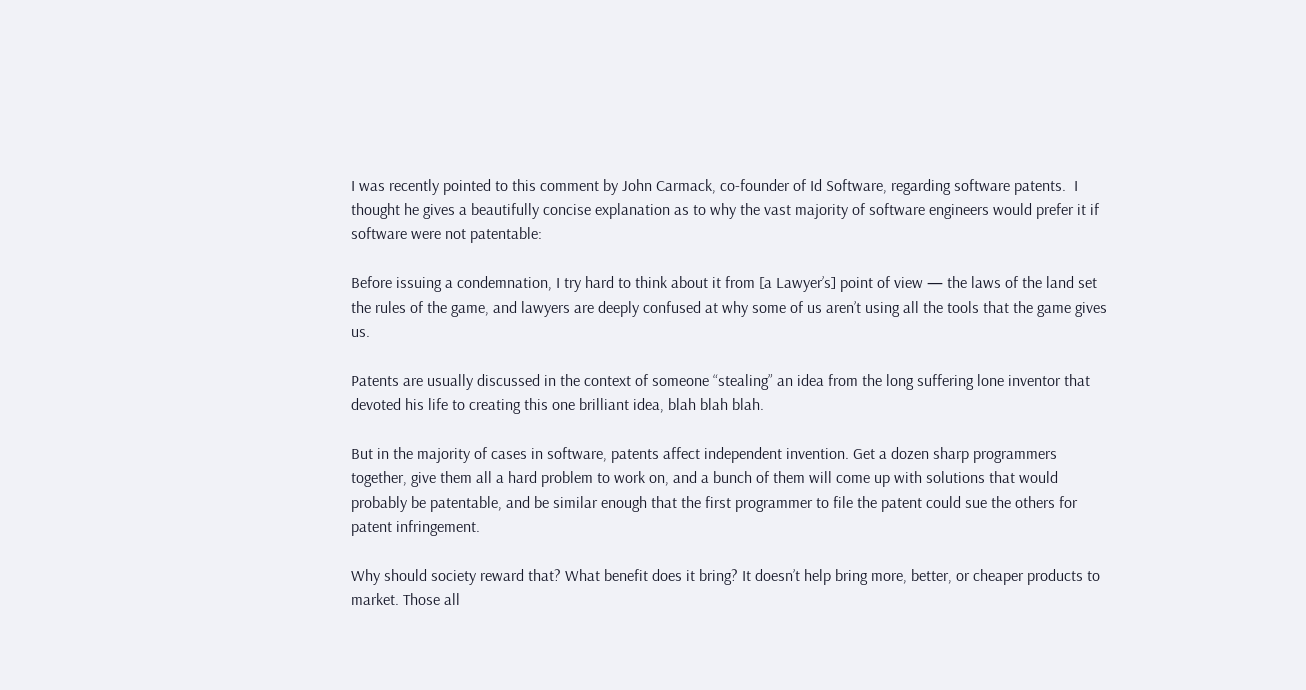I was recently pointed to this comment by John Carmack, co-founder of Id Software, regarding software patents.  I thought he gives a beautifully concise explanation as to why the vast majority of software engineers would prefer it if software were not patentable:

Before issuing a condemnation, I try hard to think about it from [a Lawyer’s] point of view — the laws of the land set the rules of the game, and lawyers are deeply confused at why some of us aren’t using all the tools that the game gives us.

Patents are usually discussed in the context of someone “stealing” an idea from the long suffering lone inventor that devoted his life to creating this one brilliant idea, blah blah blah.

But in the majority of cases in software, patents affect independent invention. Get a dozen sharp programmers together, give them all a hard problem to work on, and a bunch of them will come up with solutions that would probably be patentable, and be similar enough that the first programmer to file the patent could sue the others for patent infringement.

Why should society reward that? What benefit does it bring? It doesn’t help bring more, better, or cheaper products to market. Those all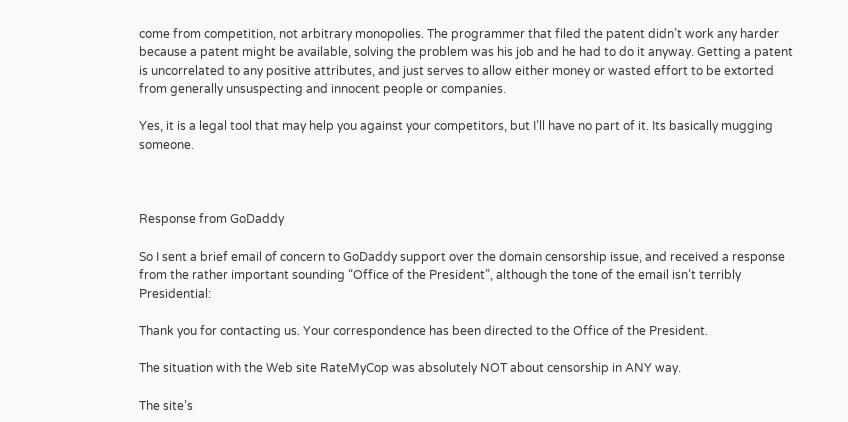come from competition, not arbitrary monopolies. The programmer that filed the patent didn’t work any harder because a patent might be available, solving the problem was his job and he had to do it anyway. Getting a patent is uncorrelated to any positive attributes, and just serves to allow either money or wasted effort to be extorted from generally unsuspecting and innocent people or companies.

Yes, it is a legal tool that may help you against your competitors, but I’ll have no part of it. Its basically mugging someone.



Response from GoDaddy

So I sent a brief email of concern to GoDaddy support over the domain censorship issue, and received a response from the rather important sounding “Office of the President”, although the tone of the email isn’t terribly Presidential:

Thank you for contacting us. Your correspondence has been directed to the Office of the President.

The situation with the Web site RateMyCop was absolutely NOT about censorship in ANY way.

The site’s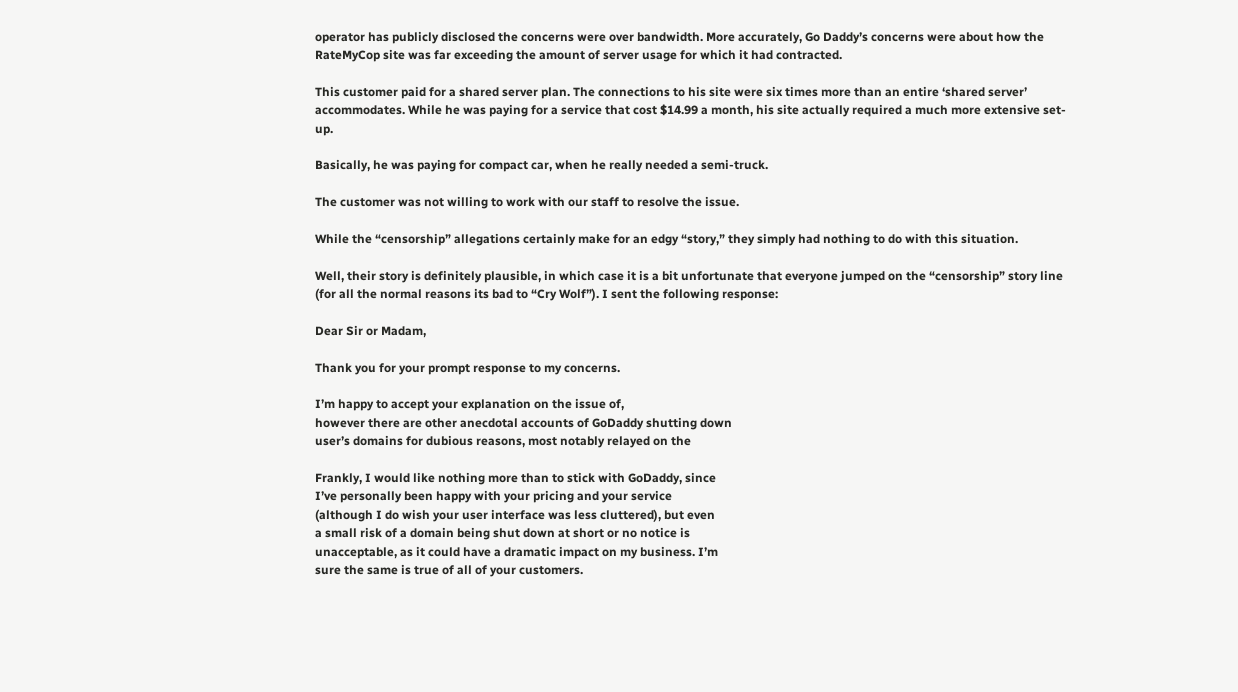operator has publicly disclosed the concerns were over bandwidth. More accurately, Go Daddy’s concerns were about how the RateMyCop site was far exceeding the amount of server usage for which it had contracted.

This customer paid for a shared server plan. The connections to his site were six times more than an entire ‘shared server’ accommodates. While he was paying for a service that cost $14.99 a month, his site actually required a much more extensive set-up.

Basically, he was paying for compact car, when he really needed a semi-truck.

The customer was not willing to work with our staff to resolve the issue.

While the “censorship” allegations certainly make for an edgy “story,” they simply had nothing to do with this situation.

Well, their story is definitely plausible, in which case it is a bit unfortunate that everyone jumped on the “censorship” story line (for all the normal reasons its bad to “Cry Wolf”). I sent the following response:

Dear Sir or Madam,

Thank you for your prompt response to my concerns.

I’m happy to accept your explanation on the issue of,
however there are other anecdotal accounts of GoDaddy shutting down
user’s domains for dubious reasons, most notably relayed on the

Frankly, I would like nothing more than to stick with GoDaddy, since
I’ve personally been happy with your pricing and your service
(although I do wish your user interface was less cluttered), but even
a small risk of a domain being shut down at short or no notice is
unacceptable, as it could have a dramatic impact on my business. I’m
sure the same is true of all of your customers.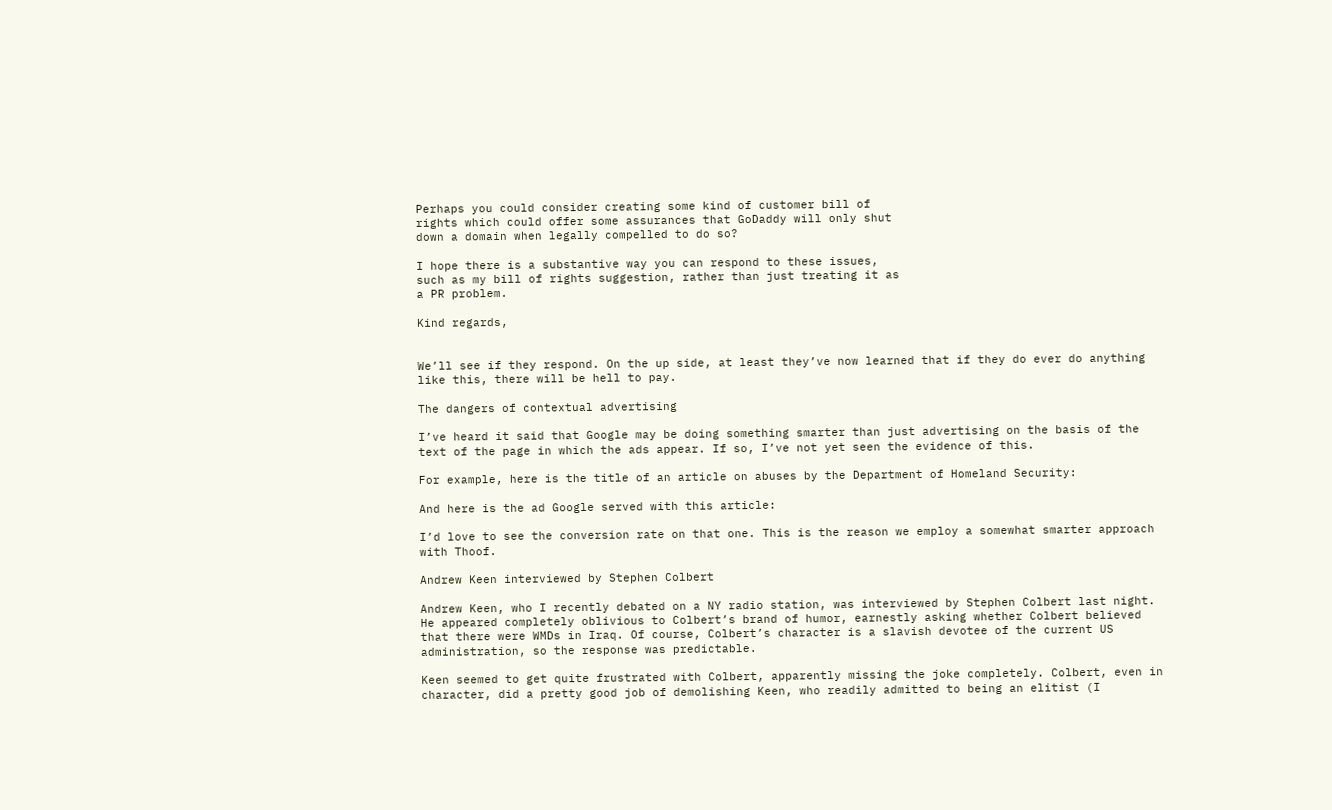Perhaps you could consider creating some kind of customer bill of
rights which could offer some assurances that GoDaddy will only shut
down a domain when legally compelled to do so?

I hope there is a substantive way you can respond to these issues,
such as my bill of rights suggestion, rather than just treating it as
a PR problem.

Kind regards,


We’ll see if they respond. On the up side, at least they’ve now learned that if they do ever do anything like this, there will be hell to pay.

The dangers of contextual advertising

I’ve heard it said that Google may be doing something smarter than just advertising on the basis of the text of the page in which the ads appear. If so, I’ve not yet seen the evidence of this.

For example, here is the title of an article on abuses by the Department of Homeland Security:

And here is the ad Google served with this article:

I’d love to see the conversion rate on that one. This is the reason we employ a somewhat smarter approach with Thoof.

Andrew Keen interviewed by Stephen Colbert

Andrew Keen, who I recently debated on a NY radio station, was interviewed by Stephen Colbert last night. He appeared completely oblivious to Colbert’s brand of humor, earnestly asking whether Colbert believed that there were WMDs in Iraq. Of course, Colbert’s character is a slavish devotee of the current US administration, so the response was predictable.

Keen seemed to get quite frustrated with Colbert, apparently missing the joke completely. Colbert, even in character, did a pretty good job of demolishing Keen, who readily admitted to being an elitist (I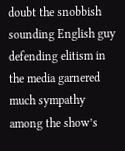doubt the snobbish sounding English guy defending elitism in the media garnered much sympathy among the show’s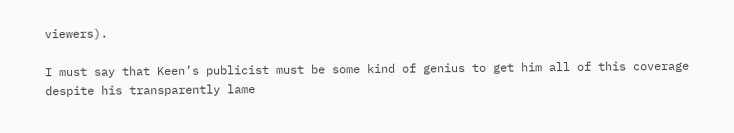viewers).

I must say that Keen’s publicist must be some kind of genius to get him all of this coverage despite his transparently lame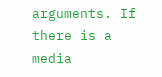arguments. If there is a media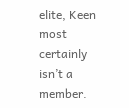elite, Keen most certainly isn’t a member.